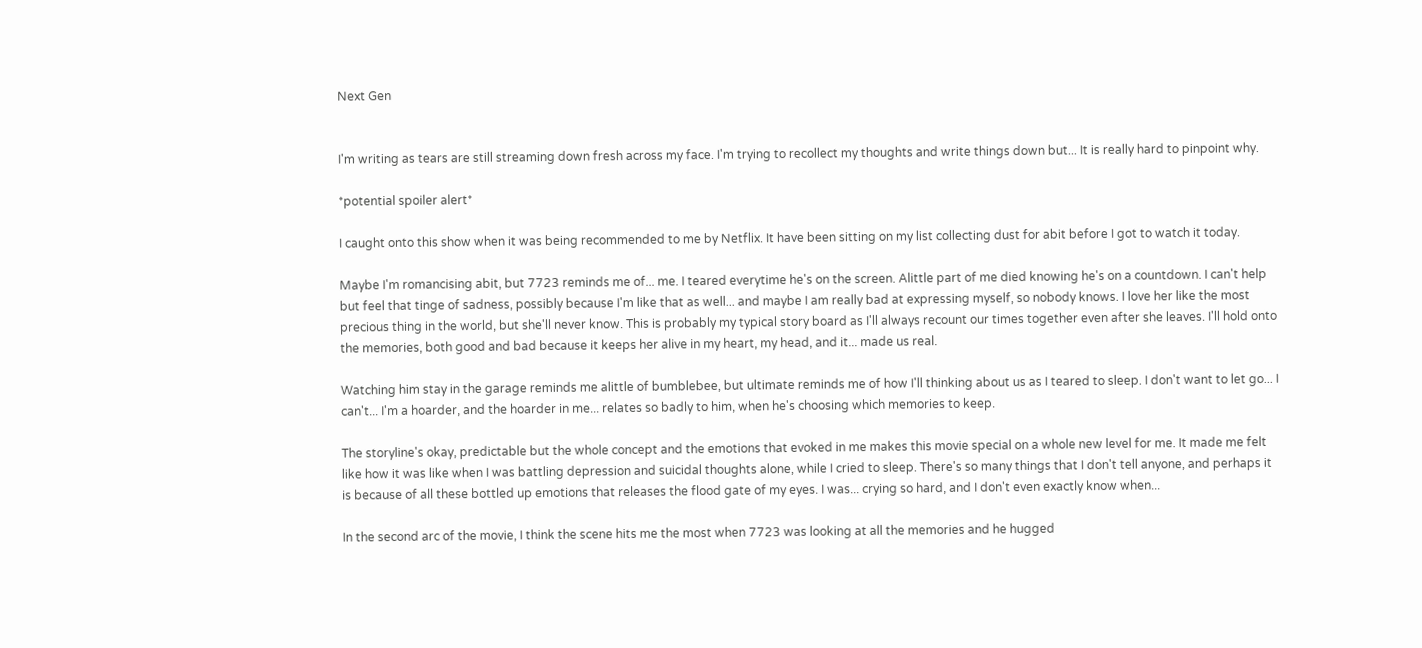Next Gen


I'm writing as tears are still streaming down fresh across my face. I'm trying to recollect my thoughts and write things down but... It is really hard to pinpoint why.

*potential spoiler alert*

I caught onto this show when it was being recommended to me by Netflix. It have been sitting on my list collecting dust for abit before I got to watch it today.

Maybe I'm romancising abit, but 7723 reminds me of... me. I teared everytime he's on the screen. Alittle part of me died knowing he's on a countdown. I can't help but feel that tinge of sadness, possibly because I'm like that as well... and maybe I am really bad at expressing myself, so nobody knows. I love her like the most precious thing in the world, but she'll never know. This is probably my typical story board as I'll always recount our times together even after she leaves. I'll hold onto the memories, both good and bad because it keeps her alive in my heart, my head, and it... made us real.

Watching him stay in the garage reminds me alittle of bumblebee, but ultimate reminds me of how I'll thinking about us as I teared to sleep. I don't want to let go... I can't... I'm a hoarder, and the hoarder in me... relates so badly to him, when he's choosing which memories to keep.

The storyline's okay, predictable but the whole concept and the emotions that evoked in me makes this movie special on a whole new level for me. It made me felt like how it was like when I was battling depression and suicidal thoughts alone, while I cried to sleep. There's so many things that I don't tell anyone, and perhaps it is because of all these bottled up emotions that releases the flood gate of my eyes. I was... crying so hard, and I don't even exactly know when...

In the second arc of the movie, I think the scene hits me the most when 7723 was looking at all the memories and he hugged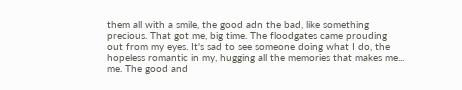them all with a smile, the good adn the bad, like something precious. That got me, big time. The floodgates came prouding out from my eyes. It's sad to see someone doing what I do, the hopeless romantic in my, hugging all the memories that makes me... me. The good and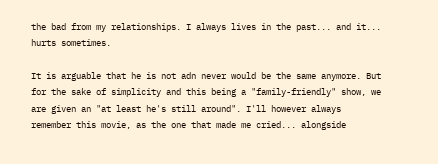the bad from my relationships. I always lives in the past... and it... hurts sometimes.

It is arguable that he is not adn never would be the same anymore. But for the sake of simplicity and this being a "family-friendly" show, we are given an "at least he's still around". I'll however always remember this movie, as the one that made me cried... alongside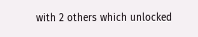with 2 others which unlocked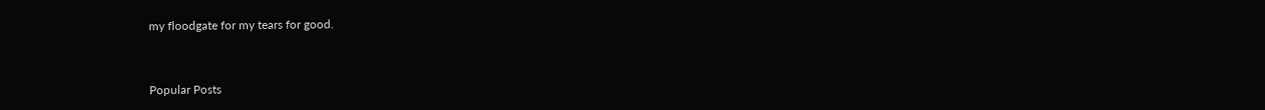my floodgate for my tears for good.


Popular Posts